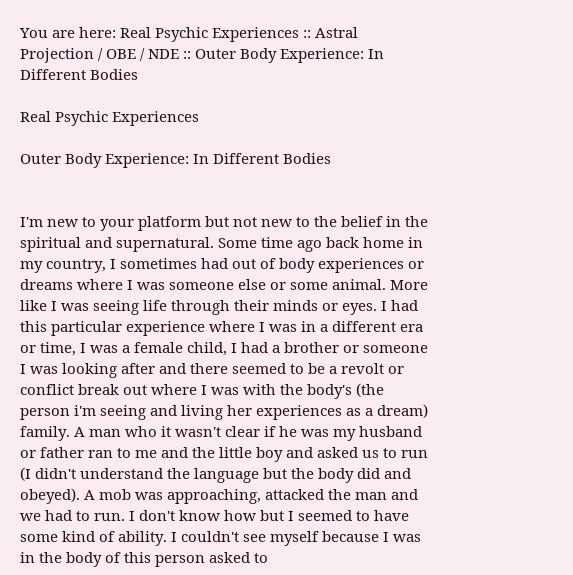You are here: Real Psychic Experiences :: Astral Projection / OBE / NDE :: Outer Body Experience: In Different Bodies

Real Psychic Experiences

Outer Body Experience: In Different Bodies


I'm new to your platform but not new to the belief in the spiritual and supernatural. Some time ago back home in my country, I sometimes had out of body experiences or dreams where I was someone else or some animal. More like I was seeing life through their minds or eyes. I had this particular experience where I was in a different era or time, I was a female child, I had a brother or someone I was looking after and there seemed to be a revolt or conflict break out where I was with the body's (the person i'm seeing and living her experiences as a dream) family. A man who it wasn't clear if he was my husband or father ran to me and the little boy and asked us to run (I didn't understand the language but the body did and obeyed). A mob was approaching, attacked the man and we had to run. I don't know how but I seemed to have some kind of ability. I couldn't see myself because I was in the body of this person asked to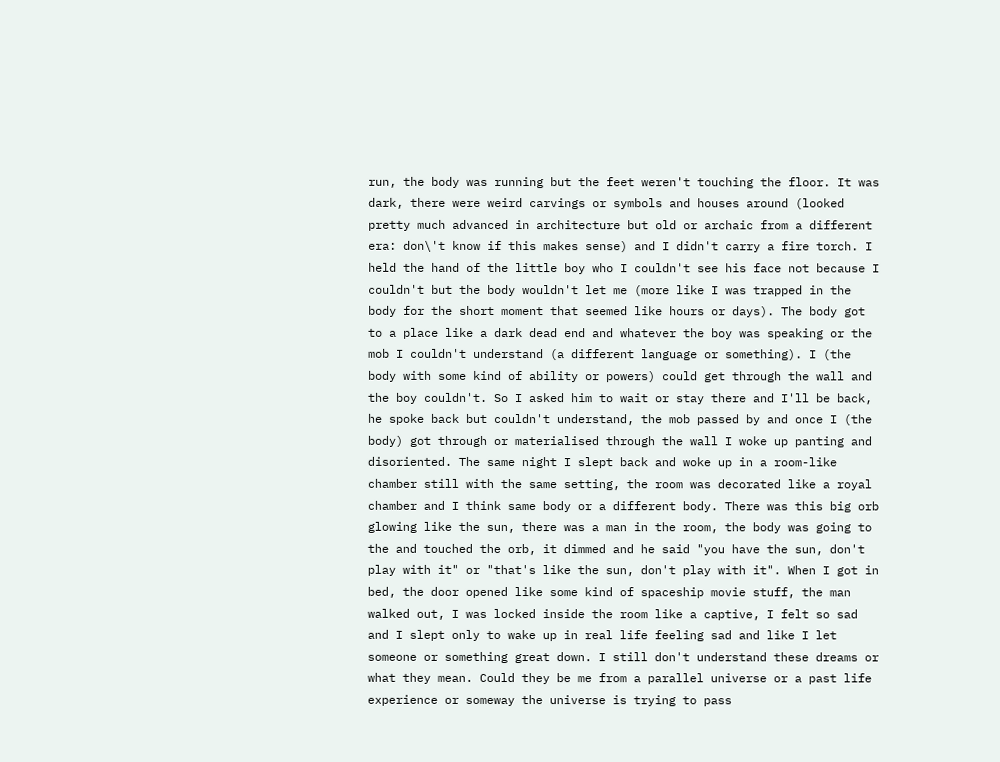run, the body was running but the feet weren't touching the floor. It was dark, there were weird carvings or symbols and houses around (looked pretty much advanced in architecture but old or archaic from a different era: don\'t know if this makes sense) and I didn't carry a fire torch. I held the hand of the little boy who I couldn't see his face not because I couldn't but the body wouldn't let me (more like I was trapped in the body for the short moment that seemed like hours or days). The body got to a place like a dark dead end and whatever the boy was speaking or the mob I couldn't understand (a different language or something). I (the body with some kind of ability or powers) could get through the wall and the boy couldn't. So I asked him to wait or stay there and I'll be back, he spoke back but couldn't understand, the mob passed by and once I (the body) got through or materialised through the wall I woke up panting and disoriented. The same night I slept back and woke up in a room-like chamber still with the same setting, the room was decorated like a royal chamber and I think same body or a different body. There was this big orb glowing like the sun, there was a man in the room, the body was going to the and touched the orb, it dimmed and he said "you have the sun, don't play with it" or "that's like the sun, don't play with it". When I got in bed, the door opened like some kind of spaceship movie stuff, the man walked out, I was locked inside the room like a captive, I felt so sad and I slept only to wake up in real life feeling sad and like I let someone or something great down. I still don't understand these dreams or what they mean. Could they be me from a parallel universe or a past life experience or someway the universe is trying to pass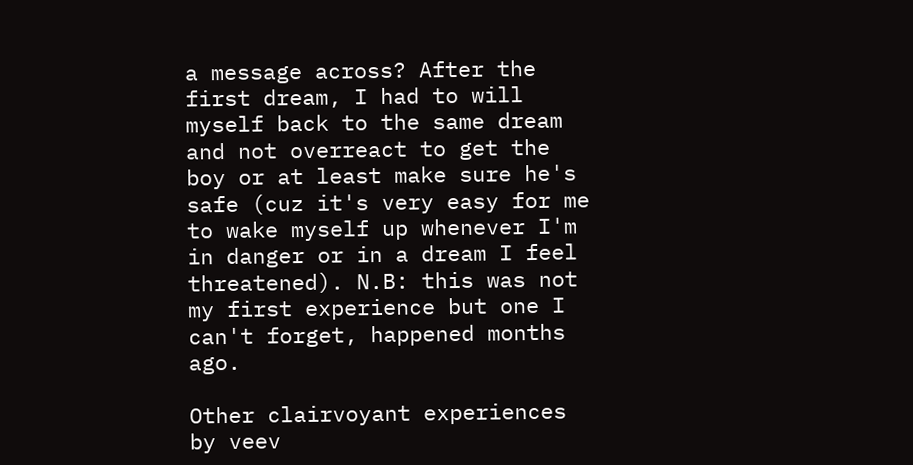a message across? After the first dream, I had to will myself back to the same dream and not overreact to get the boy or at least make sure he's safe (cuz it's very easy for me to wake myself up whenever I'm in danger or in a dream I feel threatened). N.B: this was not my first experience but one I can't forget, happened months ago.

Other clairvoyant experiences by veev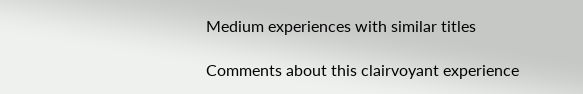Medium experiences with similar titles

Comments about this clairvoyant experience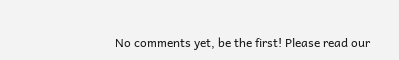No comments yet, be the first! Please read our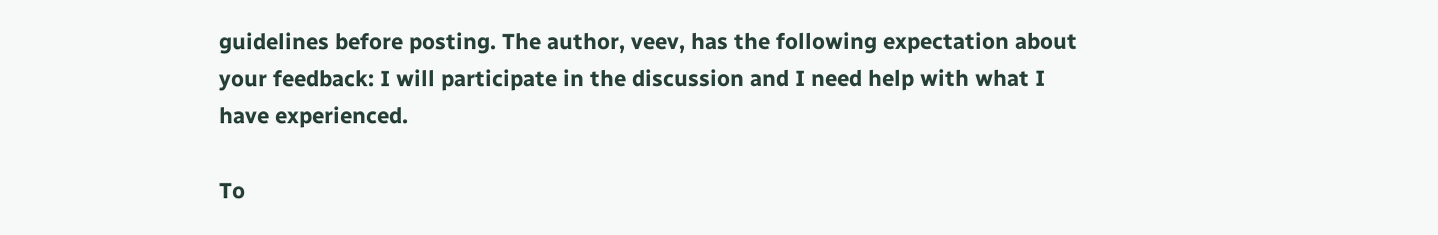guidelines before posting. The author, veev, has the following expectation about your feedback: I will participate in the discussion and I need help with what I have experienced.

To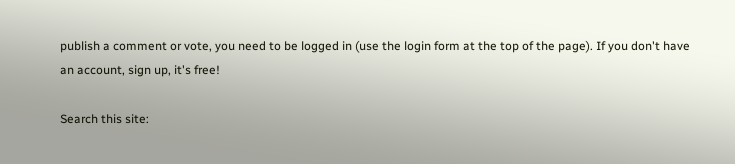publish a comment or vote, you need to be logged in (use the login form at the top of the page). If you don't have an account, sign up, it's free!

Search this site: